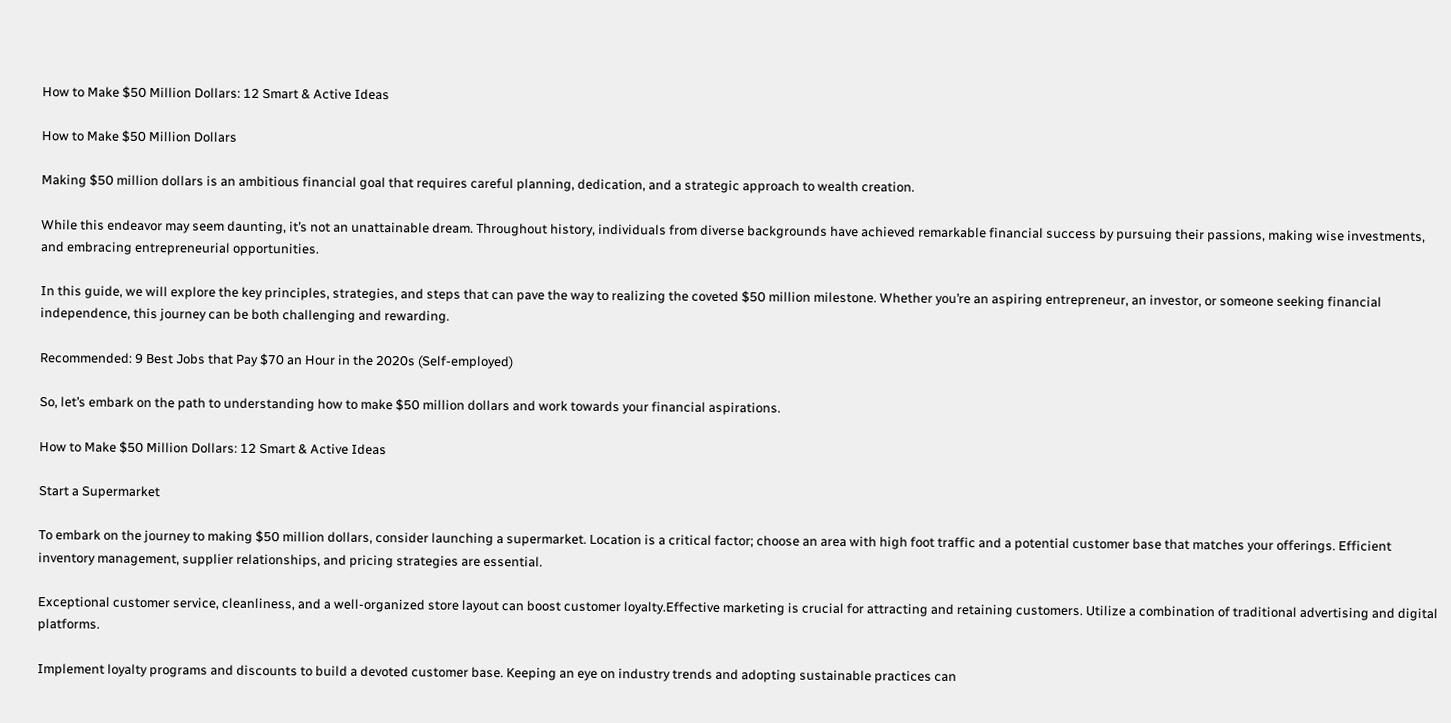How to Make $50 Million Dollars: 12 Smart & Active Ideas

How to Make $50 Million Dollars

Making $50 million dollars is an ambitious financial goal that requires careful planning, dedication, and a strategic approach to wealth creation.

While this endeavor may seem daunting, it’s not an unattainable dream. Throughout history, individuals from diverse backgrounds have achieved remarkable financial success by pursuing their passions, making wise investments, and embracing entrepreneurial opportunities.

In this guide, we will explore the key principles, strategies, and steps that can pave the way to realizing the coveted $50 million milestone. Whether you’re an aspiring entrepreneur, an investor, or someone seeking financial independence, this journey can be both challenging and rewarding.

Recommended: 9 Best Jobs that Pay $70 an Hour in the 2020s (Self-employed)

So, let’s embark on the path to understanding how to make $50 million dollars and work towards your financial aspirations.

How to Make $50 Million Dollars: 12 Smart & Active Ideas

Start a Supermarket

To embark on the journey to making $50 million dollars, consider launching a supermarket. Location is a critical factor; choose an area with high foot traffic and a potential customer base that matches your offerings. Efficient inventory management, supplier relationships, and pricing strategies are essential.

Exceptional customer service, cleanliness, and a well-organized store layout can boost customer loyalty.Effective marketing is crucial for attracting and retaining customers. Utilize a combination of traditional advertising and digital platforms.

Implement loyalty programs and discounts to build a devoted customer base. Keeping an eye on industry trends and adopting sustainable practices can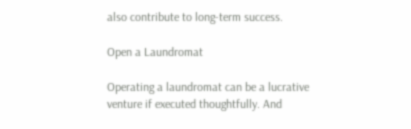also contribute to long-term success.

Open a Laundromat

Operating a laundromat can be a lucrative venture if executed thoughtfully. And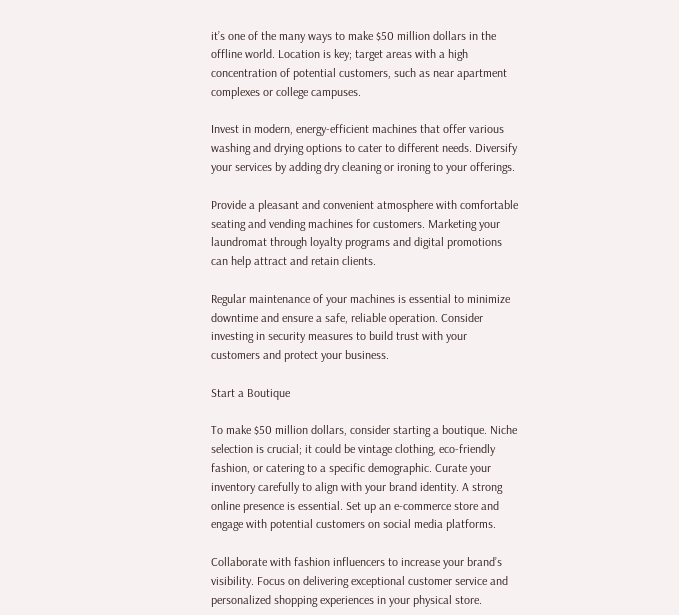it’s one of the many ways to make $50 million dollars in the offline world. Location is key; target areas with a high concentration of potential customers, such as near apartment complexes or college campuses.

Invest in modern, energy-efficient machines that offer various washing and drying options to cater to different needs. Diversify your services by adding dry cleaning or ironing to your offerings.

Provide a pleasant and convenient atmosphere with comfortable seating and vending machines for customers. Marketing your laundromat through loyalty programs and digital promotions can help attract and retain clients.

Regular maintenance of your machines is essential to minimize downtime and ensure a safe, reliable operation. Consider investing in security measures to build trust with your customers and protect your business.

Start a Boutique

To make $50 million dollars, consider starting a boutique. Niche selection is crucial; it could be vintage clothing, eco-friendly fashion, or catering to a specific demographic. Curate your inventory carefully to align with your brand identity. A strong online presence is essential. Set up an e-commerce store and engage with potential customers on social media platforms.

Collaborate with fashion influencers to increase your brand’s visibility. Focus on delivering exceptional customer service and personalized shopping experiences in your physical store.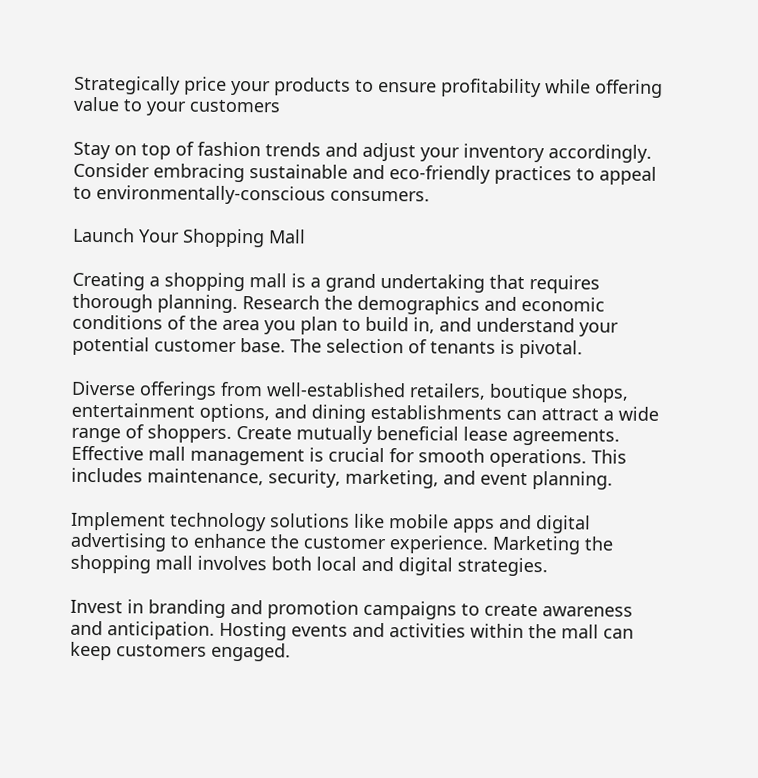Strategically price your products to ensure profitability while offering value to your customers

Stay on top of fashion trends and adjust your inventory accordingly. Consider embracing sustainable and eco-friendly practices to appeal to environmentally-conscious consumers.

Launch Your Shopping Mall

Creating a shopping mall is a grand undertaking that requires thorough planning. Research the demographics and economic conditions of the area you plan to build in, and understand your potential customer base. The selection of tenants is pivotal.

Diverse offerings from well-established retailers, boutique shops, entertainment options, and dining establishments can attract a wide range of shoppers. Create mutually beneficial lease agreements. Effective mall management is crucial for smooth operations. This includes maintenance, security, marketing, and event planning.

Implement technology solutions like mobile apps and digital advertising to enhance the customer experience. Marketing the shopping mall involves both local and digital strategies.

Invest in branding and promotion campaigns to create awareness and anticipation. Hosting events and activities within the mall can keep customers engaged.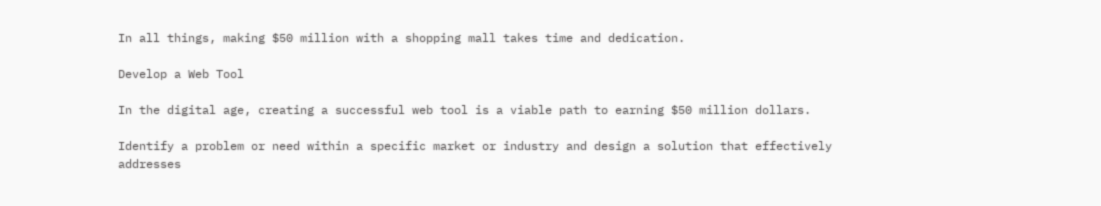In all things, making $50 million with a shopping mall takes time and dedication.

Develop a Web Tool

In the digital age, creating a successful web tool is a viable path to earning $50 million dollars.

Identify a problem or need within a specific market or industry and design a solution that effectively addresses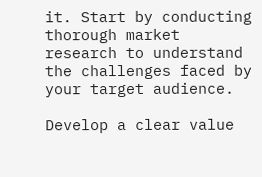it. Start by conducting thorough market research to understand the challenges faced by your target audience.

Develop a clear value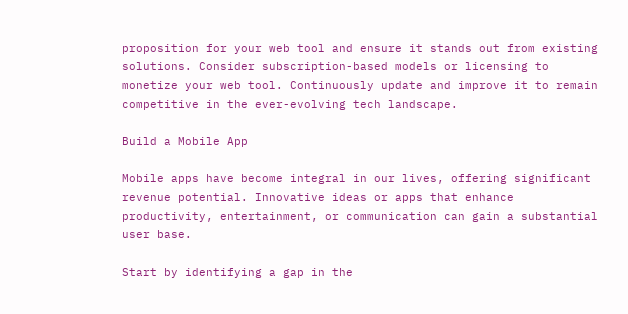proposition for your web tool and ensure it stands out from existing solutions. Consider subscription-based models or licensing to monetize your web tool. Continuously update and improve it to remain competitive in the ever-evolving tech landscape.

Build a Mobile App

Mobile apps have become integral in our lives, offering significant revenue potential. Innovative ideas or apps that enhance productivity, entertainment, or communication can gain a substantial user base.

Start by identifying a gap in the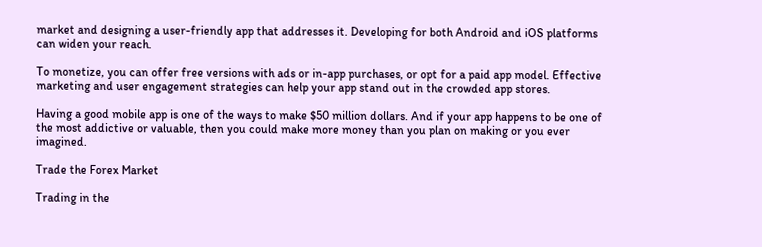market and designing a user-friendly app that addresses it. Developing for both Android and iOS platforms can widen your reach.

To monetize, you can offer free versions with ads or in-app purchases, or opt for a paid app model. Effective marketing and user engagement strategies can help your app stand out in the crowded app stores.

Having a good mobile app is one of the ways to make $50 million dollars. And if your app happens to be one of the most addictive or valuable, then you could make more money than you plan on making or you ever imagined.

Trade the Forex Market

Trading in the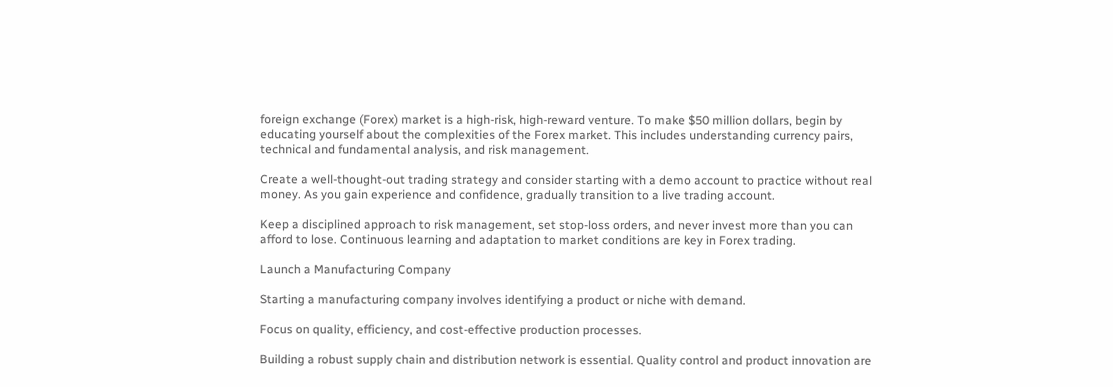foreign exchange (Forex) market is a high-risk, high-reward venture. To make $50 million dollars, begin by educating yourself about the complexities of the Forex market. This includes understanding currency pairs, technical and fundamental analysis, and risk management.

Create a well-thought-out trading strategy and consider starting with a demo account to practice without real money. As you gain experience and confidence, gradually transition to a live trading account.

Keep a disciplined approach to risk management, set stop-loss orders, and never invest more than you can afford to lose. Continuous learning and adaptation to market conditions are key in Forex trading.

Launch a Manufacturing Company

Starting a manufacturing company involves identifying a product or niche with demand.

Focus on quality, efficiency, and cost-effective production processes.

Building a robust supply chain and distribution network is essential. Quality control and product innovation are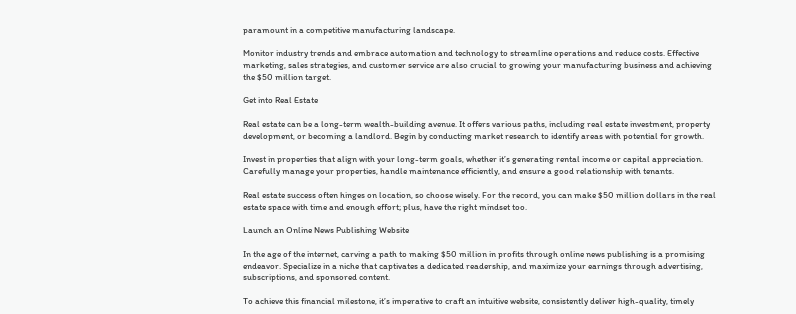paramount in a competitive manufacturing landscape.

Monitor industry trends and embrace automation and technology to streamline operations and reduce costs. Effective marketing, sales strategies, and customer service are also crucial to growing your manufacturing business and achieving the $50 million target.

Get into Real Estate

Real estate can be a long-term wealth-building avenue. It offers various paths, including real estate investment, property development, or becoming a landlord. Begin by conducting market research to identify areas with potential for growth.

Invest in properties that align with your long-term goals, whether it’s generating rental income or capital appreciation. Carefully manage your properties, handle maintenance efficiently, and ensure a good relationship with tenants.

Real estate success often hinges on location, so choose wisely. For the record, you can make $50 million dollars in the real estate space with time and enough effort; plus, have the right mindset too.

Launch an Online News Publishing Website

In the age of the internet, carving a path to making $50 million in profits through online news publishing is a promising endeavor. Specialize in a niche that captivates a dedicated readership, and maximize your earnings through advertising, subscriptions, and sponsored content.

To achieve this financial milestone, it’s imperative to craft an intuitive website, consistently deliver high-quality, timely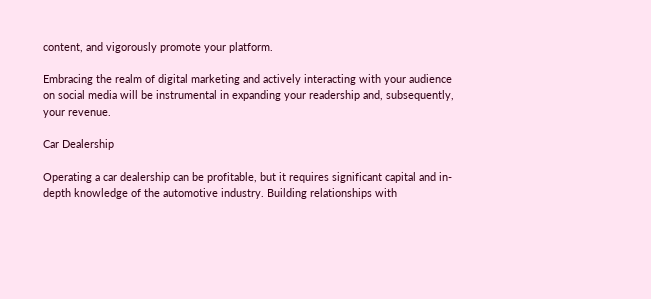content, and vigorously promote your platform.

Embracing the realm of digital marketing and actively interacting with your audience on social media will be instrumental in expanding your readership and, subsequently, your revenue.

Car Dealership

Operating a car dealership can be profitable, but it requires significant capital and in-depth knowledge of the automotive industry. Building relationships with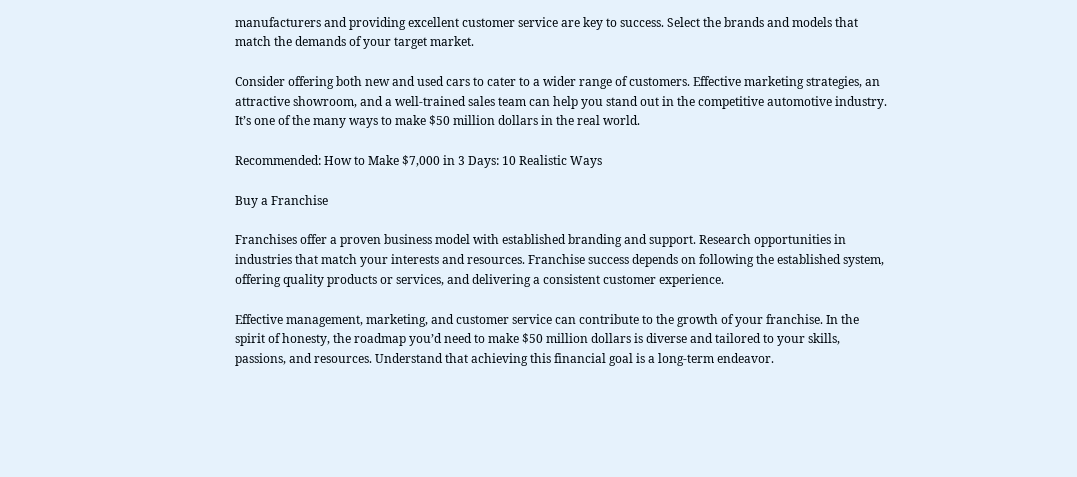manufacturers and providing excellent customer service are key to success. Select the brands and models that match the demands of your target market.

Consider offering both new and used cars to cater to a wider range of customers. Effective marketing strategies, an attractive showroom, and a well-trained sales team can help you stand out in the competitive automotive industry. It’s one of the many ways to make $50 million dollars in the real world.

Recommended: How to Make $7,000 in 3 Days: 10 Realistic Ways

Buy a Franchise

Franchises offer a proven business model with established branding and support. Research opportunities in industries that match your interests and resources. Franchise success depends on following the established system, offering quality products or services, and delivering a consistent customer experience.

Effective management, marketing, and customer service can contribute to the growth of your franchise. In the spirit of honesty, the roadmap you’d need to make $50 million dollars is diverse and tailored to your skills, passions, and resources. Understand that achieving this financial goal is a long-term endeavor.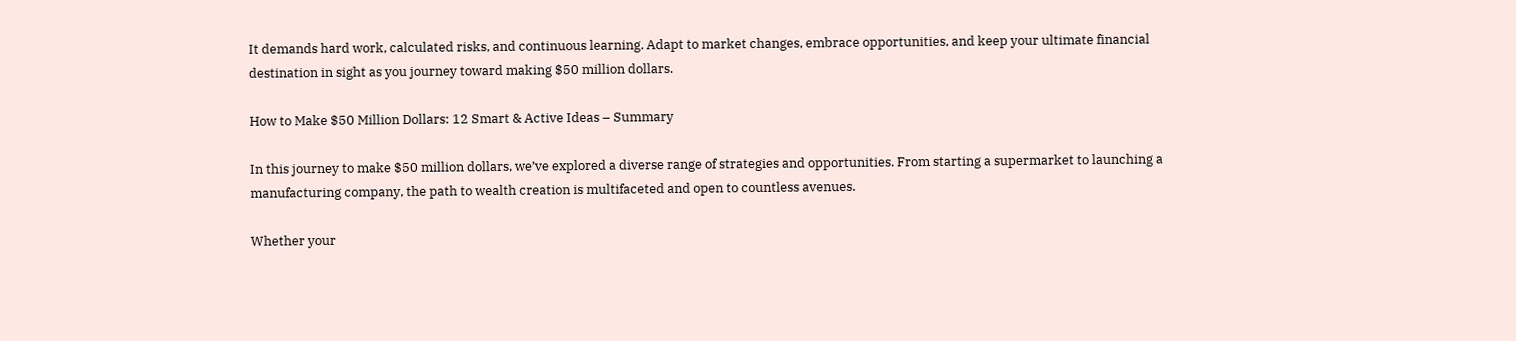It demands hard work, calculated risks, and continuous learning. Adapt to market changes, embrace opportunities, and keep your ultimate financial destination in sight as you journey toward making $50 million dollars.

How to Make $50 Million Dollars: 12 Smart & Active Ideas – Summary

In this journey to make $50 million dollars, we’ve explored a diverse range of strategies and opportunities. From starting a supermarket to launching a manufacturing company, the path to wealth creation is multifaceted and open to countless avenues.

Whether your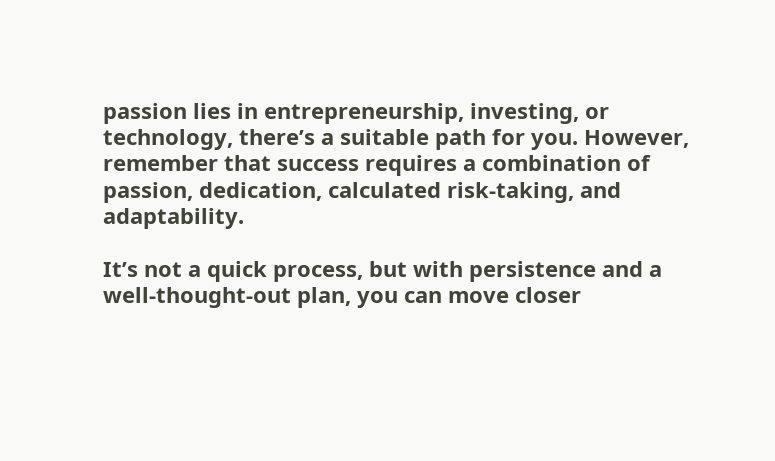passion lies in entrepreneurship, investing, or technology, there’s a suitable path for you. However, remember that success requires a combination of passion, dedication, calculated risk-taking, and adaptability.

It’s not a quick process, but with persistence and a well-thought-out plan, you can move closer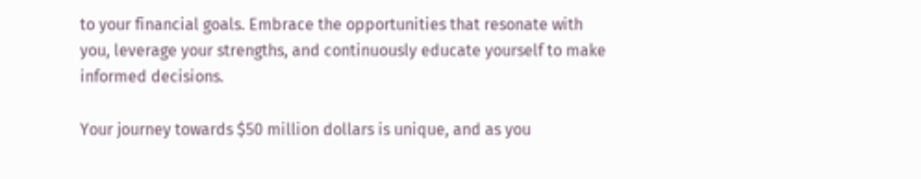to your financial goals. Embrace the opportunities that resonate with you, leverage your strengths, and continuously educate yourself to make informed decisions.

Your journey towards $50 million dollars is unique, and as you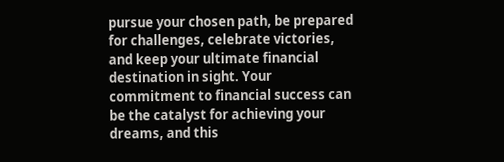pursue your chosen path, be prepared for challenges, celebrate victories, and keep your ultimate financial destination in sight. Your commitment to financial success can be the catalyst for achieving your dreams, and this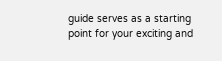guide serves as a starting point for your exciting and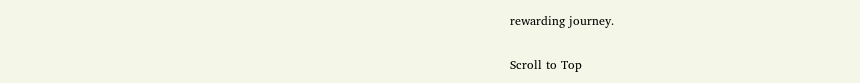rewarding journey.

Scroll to Top